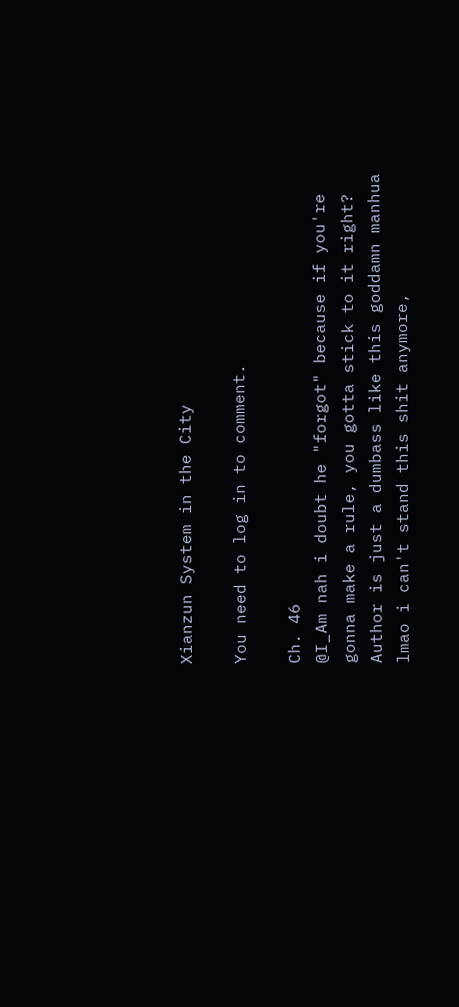Xianzun System in the City

You need to log in to comment.

Ch. 46
@I_Am nah i doubt he "forgot" because if you're gonna make a rule, you gotta stick to it right? Author is just a dumbass like this goddamn manhua lmao i can't stand this shit anymore,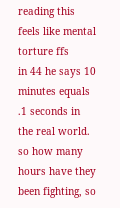reading this feels like mental torture ffs
in 44 he says 10 minutes equals .1 seconds in the real world. so how many hours have they been fighting, so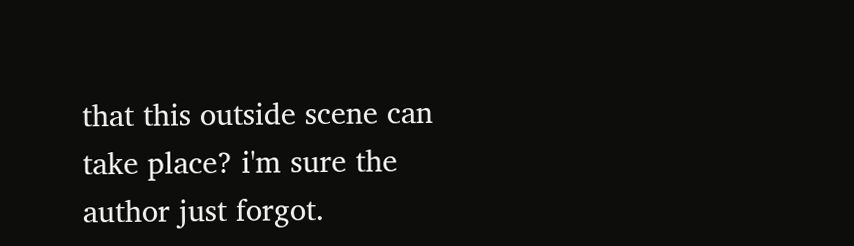that this outside scene can take place? i'm sure the author just forgot.